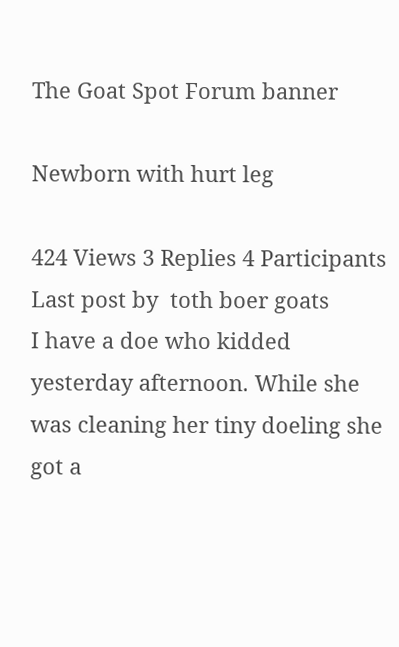The Goat Spot Forum banner

Newborn with hurt leg

424 Views 3 Replies 4 Participants Last post by  toth boer goats
I have a doe who kidded yesterday afternoon. While she was cleaning her tiny doeling she got a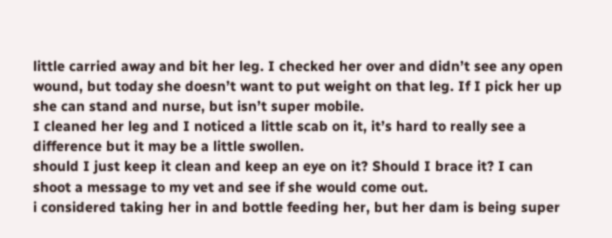little carried away and bit her leg. I checked her over and didn’t see any open wound, but today she doesn’t want to put weight on that leg. If I pick her up she can stand and nurse, but isn’t super mobile.
I cleaned her leg and I noticed a little scab on it, it’s hard to really see a difference but it may be a little swollen.
should I just keep it clean and keep an eye on it? Should I brace it? I can shoot a message to my vet and see if she would come out.
i considered taking her in and bottle feeding her, but her dam is being super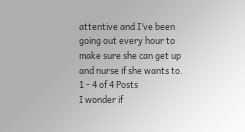attentive and I’ve been going out every hour to make sure she can get up and nurse if she wants to.
1 - 4 of 4 Posts
I wonder if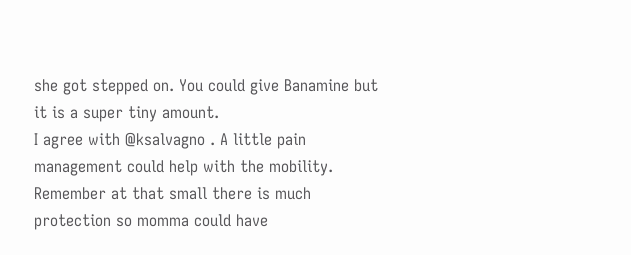she got stepped on. You could give Banamine but it is a super tiny amount.
I agree with @ksalvagno . A little pain management could help with the mobility. Remember at that small there is much protection so momma could have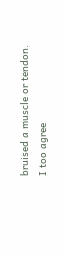bruised a muscle or tendon.
I too agree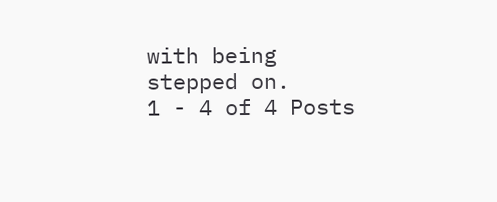with being stepped on.
1 - 4 of 4 Posts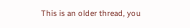This is an older thread, you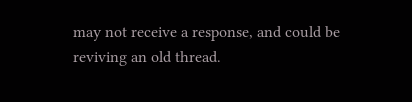may not receive a response, and could be reviving an old thread.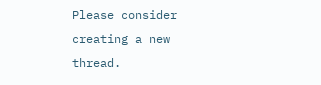Please consider creating a new thread.